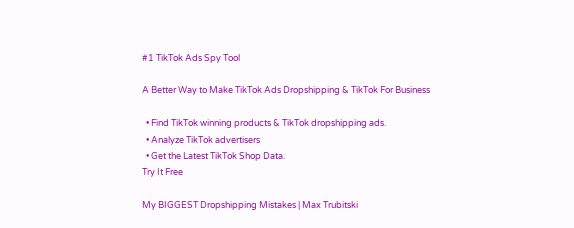#1 TikTok Ads Spy Tool

A Better Way to Make TikTok Ads Dropshipping & TikTok For Business

  • Find TikTok winning products & TikTok dropshipping ads.
  • Analyze TikTok advertisers
  • Get the Latest TikTok Shop Data.
Try It Free

My BIGGEST Dropshipping Mistakes | Max Trubitski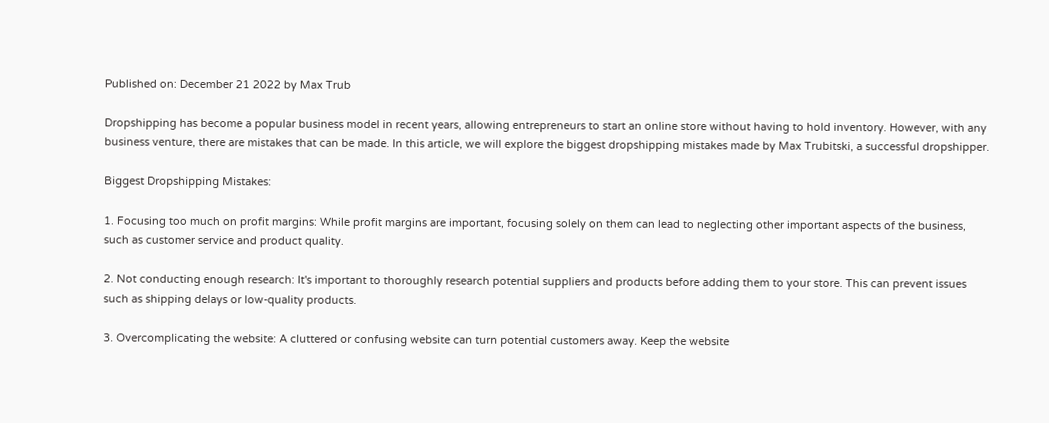Published on: December 21 2022 by Max Trub

Dropshipping has become a popular business model in recent years, allowing entrepreneurs to start an online store without having to hold inventory. However, with any business venture, there are mistakes that can be made. In this article, we will explore the biggest dropshipping mistakes made by Max Trubitski, a successful dropshipper.

Biggest Dropshipping Mistakes:

1. Focusing too much on profit margins: While profit margins are important, focusing solely on them can lead to neglecting other important aspects of the business, such as customer service and product quality.

2. Not conducting enough research: It's important to thoroughly research potential suppliers and products before adding them to your store. This can prevent issues such as shipping delays or low-quality products.

3. Overcomplicating the website: A cluttered or confusing website can turn potential customers away. Keep the website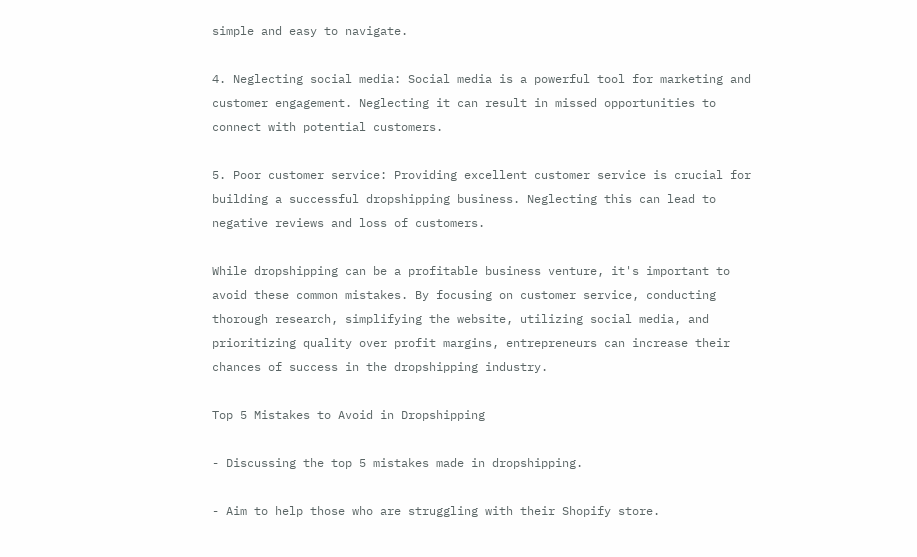simple and easy to navigate.

4. Neglecting social media: Social media is a powerful tool for marketing and customer engagement. Neglecting it can result in missed opportunities to connect with potential customers.

5. Poor customer service: Providing excellent customer service is crucial for building a successful dropshipping business. Neglecting this can lead to negative reviews and loss of customers.

While dropshipping can be a profitable business venture, it's important to avoid these common mistakes. By focusing on customer service, conducting thorough research, simplifying the website, utilizing social media, and prioritizing quality over profit margins, entrepreneurs can increase their chances of success in the dropshipping industry.

Top 5 Mistakes to Avoid in Dropshipping

- Discussing the top 5 mistakes made in dropshipping.

- Aim to help those who are struggling with their Shopify store.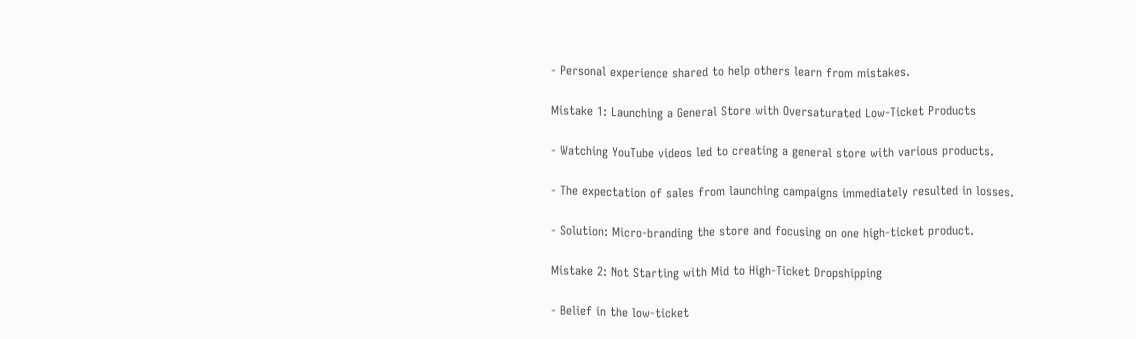- Personal experience shared to help others learn from mistakes.

Mistake 1: Launching a General Store with Oversaturated Low-Ticket Products

- Watching YouTube videos led to creating a general store with various products.

- The expectation of sales from launching campaigns immediately resulted in losses.

- Solution: Micro-branding the store and focusing on one high-ticket product.

Mistake 2: Not Starting with Mid to High-Ticket Dropshipping

- Belief in the low-ticket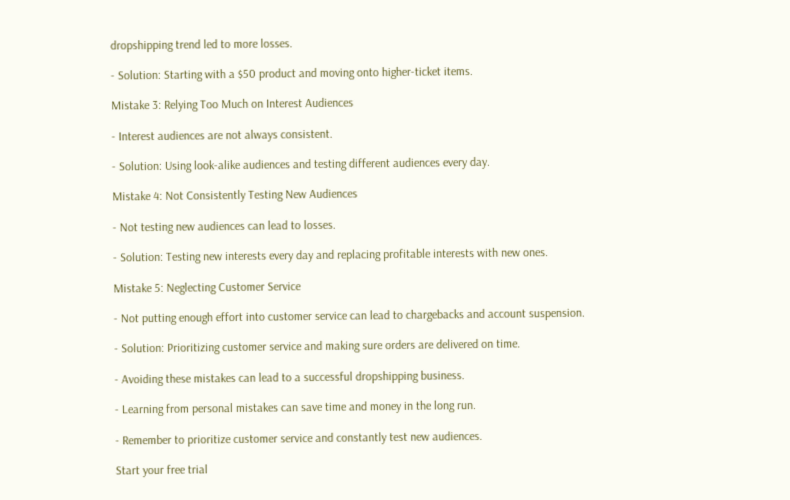dropshipping trend led to more losses.

- Solution: Starting with a $50 product and moving onto higher-ticket items.

Mistake 3: Relying Too Much on Interest Audiences

- Interest audiences are not always consistent.

- Solution: Using look-alike audiences and testing different audiences every day.

Mistake 4: Not Consistently Testing New Audiences

- Not testing new audiences can lead to losses.

- Solution: Testing new interests every day and replacing profitable interests with new ones.

Mistake 5: Neglecting Customer Service

- Not putting enough effort into customer service can lead to chargebacks and account suspension.

- Solution: Prioritizing customer service and making sure orders are delivered on time.

- Avoiding these mistakes can lead to a successful dropshipping business.

- Learning from personal mistakes can save time and money in the long run.

- Remember to prioritize customer service and constantly test new audiences.

Start your free trial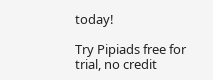today!

Try Pipiads free for trial, no credit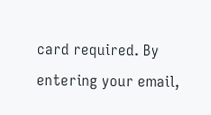card required. By entering your email,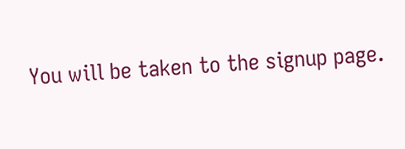You will be taken to the signup page.